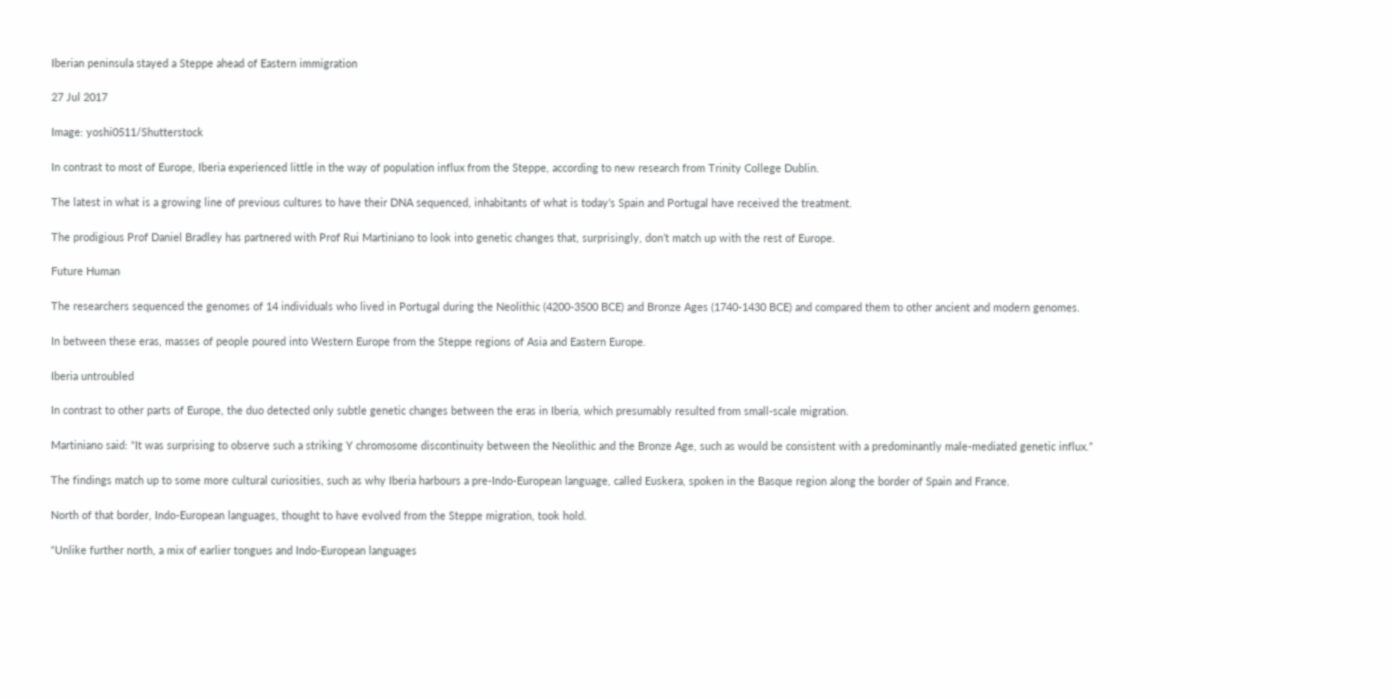Iberian peninsula stayed a Steppe ahead of Eastern immigration

27 Jul 2017

Image: yoshi0511/Shutterstock

In contrast to most of Europe, Iberia experienced little in the way of population influx from the Steppe, according to new research from Trinity College Dublin.

The latest in what is a growing line of previous cultures to have their DNA sequenced, inhabitants of what is today’s Spain and Portugal have received the treatment.

The prodigious Prof Daniel Bradley has partnered with Prof Rui Martiniano to look into genetic changes that, surprisingly, don’t match up with the rest of Europe.

Future Human

The researchers sequenced the genomes of 14 individuals who lived in Portugal during the Neolithic (4200-3500 BCE) and Bronze Ages (1740-1430 BCE) and compared them to other ancient and modern genomes.

In between these eras, masses of people poured into Western Europe from the Steppe regions of Asia and Eastern Europe.

Iberia untroubled

In contrast to other parts of Europe, the duo detected only subtle genetic changes between the eras in Iberia, which presumably resulted from small-scale migration.

Martiniano said: “It was surprising to observe such a striking Y chromosome discontinuity between the Neolithic and the Bronze Age, such as would be consistent with a predominantly male-mediated genetic influx.”

The findings match up to some more cultural curiosities, such as why Iberia harbours a pre-Indo-European language, called Euskera, spoken in the Basque region along the border of Spain and France.

North of that border, Indo-European languages, thought to have evolved from the Steppe migration, took hold.

“Unlike further north, a mix of earlier tongues and Indo-European languages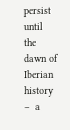persist until the dawn of Iberian history –  a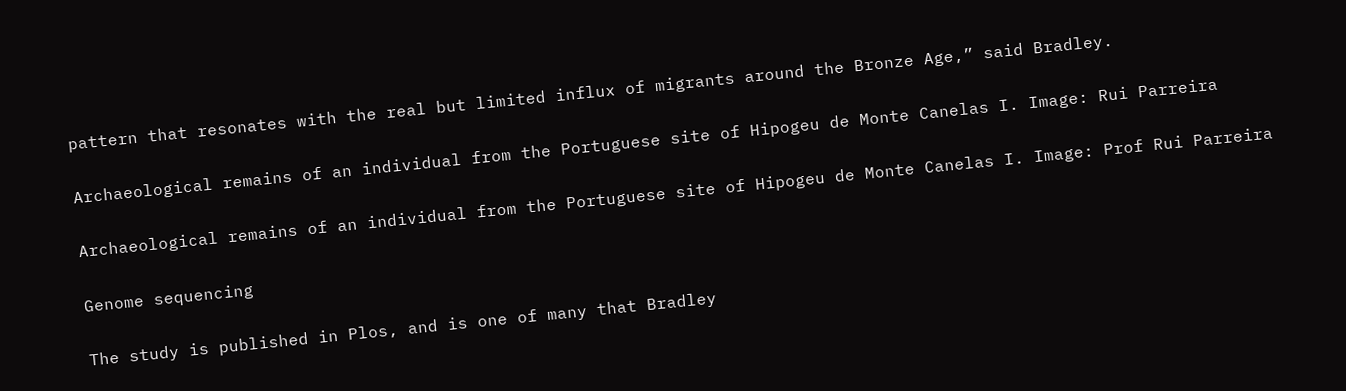pattern that resonates with the real but limited influx of migrants around the Bronze Age,” said Bradley.

Archaeological remains of an individual from the Portuguese site of Hipogeu de Monte Canelas I. Image: Rui Parreira

Archaeological remains of an individual from the Portuguese site of Hipogeu de Monte Canelas I. Image: Prof Rui Parreira

Genome sequencing

The study is published in Plos, and is one of many that Bradley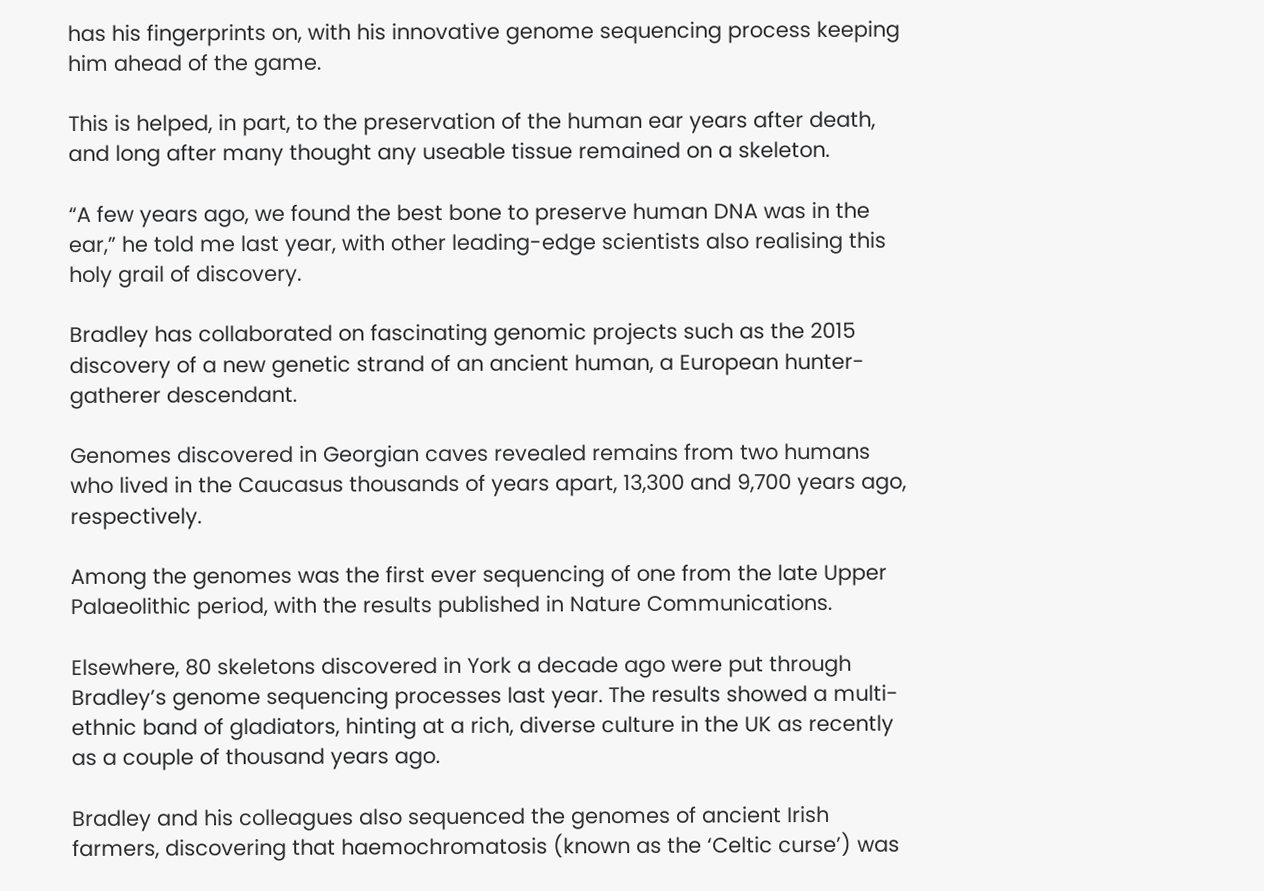has his fingerprints on, with his innovative genome sequencing process keeping him ahead of the game.

This is helped, in part, to the preservation of the human ear years after death, and long after many thought any useable tissue remained on a skeleton.

“A few years ago, we found the best bone to preserve human DNA was in the ear,” he told me last year, with other leading-edge scientists also realising this holy grail of discovery.

Bradley has collaborated on fascinating genomic projects such as the 2015 discovery of a new genetic strand of an ancient human, a European hunter-gatherer descendant.

Genomes discovered in Georgian caves revealed remains from two humans who lived in the Caucasus thousands of years apart, 13,300 and 9,700 years ago, respectively.

Among the genomes was the first ever sequencing of one from the late Upper Palaeolithic period, with the results published in Nature Communications.

Elsewhere, 80 skeletons discovered in York a decade ago were put through Bradley’s genome sequencing processes last year. The results showed a multi-ethnic band of gladiators, hinting at a rich, diverse culture in the UK as recently as a couple of thousand years ago.

Bradley and his colleagues also sequenced the genomes of ancient Irish farmers, discovering that haemochromatosis (known as the ‘Celtic curse’) was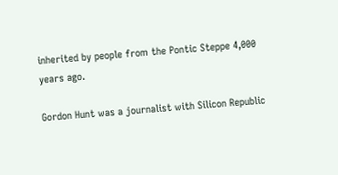inherited by people from the Pontic Steppe 4,000 years ago.

Gordon Hunt was a journalist with Silicon Republic